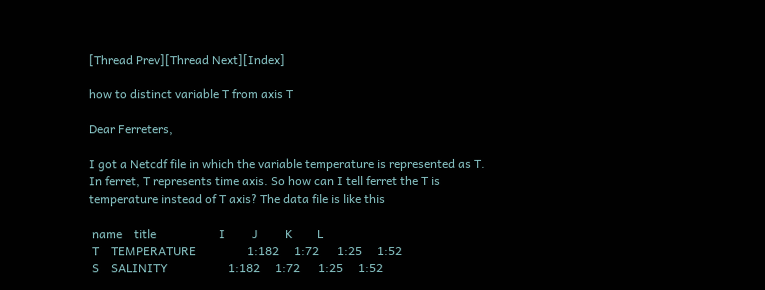[Thread Prev][Thread Next][Index]

how to distinct variable T from axis T

Dear Ferreters,

I got a Netcdf file in which the variable temperature is represented as T.
In ferret, T represents time axis. So how can I tell ferret the T is
temperature instead of T axis? The data file is like this

 name    title                     I         J         K        L
 T    TEMPERATURE                 1:182     1:72      1:25     1:52
 S    SALINITY                    1:182     1:72      1:25     1:52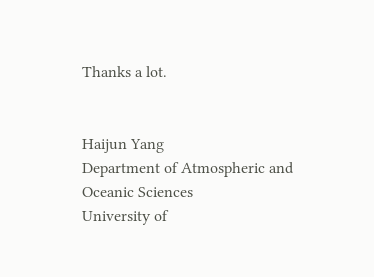Thanks a lot.


Haijun Yang
Department of Atmospheric and Oceanic Sciences
University of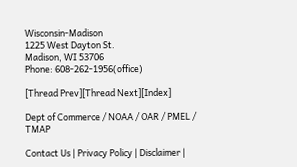Wisconsin-Madison
1225 West Dayton St.
Madison, WI 53706
Phone: 608-262-1956(office)

[Thread Prev][Thread Next][Index]

Dept of Commerce / NOAA / OAR / PMEL / TMAP

Contact Us | Privacy Policy | Disclaimer |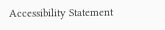Accessibility Statement